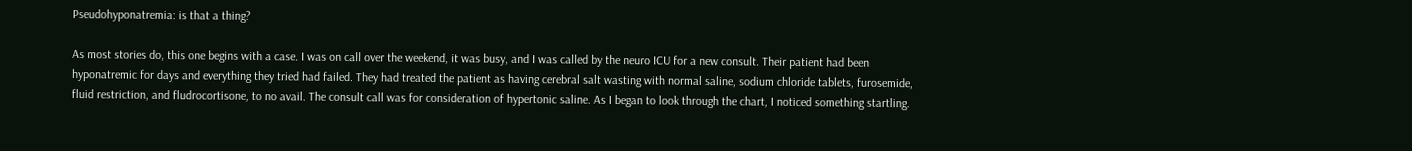Pseudohyponatremia: is that a thing?

As most stories do, this one begins with a case. I was on call over the weekend, it was busy, and I was called by the neuro ICU for a new consult. Their patient had been hyponatremic for days and everything they tried had failed. They had treated the patient as having cerebral salt wasting with normal saline, sodium chloride tablets, furosemide, fluid restriction, and fludrocortisone, to no avail. The consult call was for consideration of hypertonic saline. As I began to look through the chart, I noticed something startling.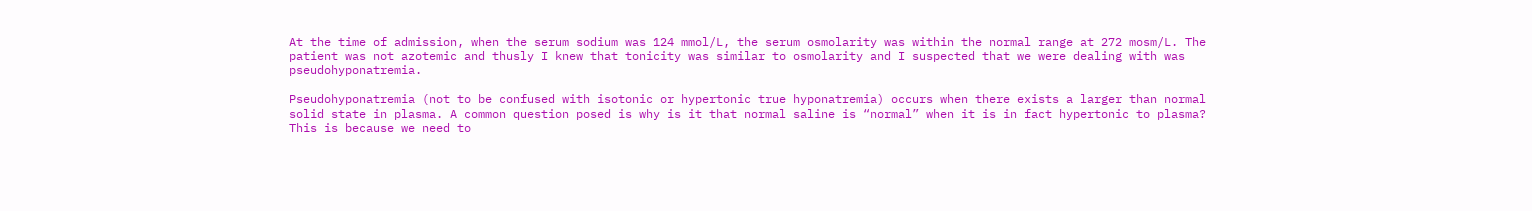At the time of admission, when the serum sodium was 124 mmol/L, the serum osmolarity was within the normal range at 272 mosm/L. The patient was not azotemic and thusly I knew that tonicity was similar to osmolarity and I suspected that we were dealing with was pseudohyponatremia.

Pseudohyponatremia (not to be confused with isotonic or hypertonic true hyponatremia) occurs when there exists a larger than normal solid state in plasma. A common question posed is why is it that normal saline is “normal” when it is in fact hypertonic to plasma? This is because we need to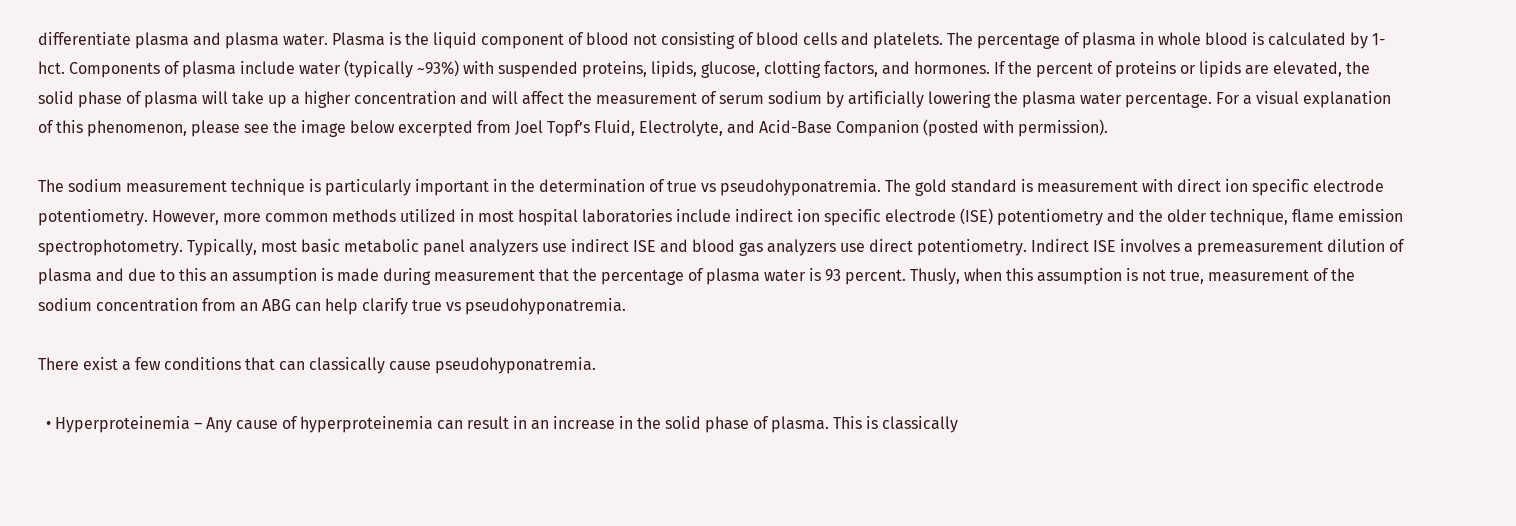differentiate plasma and plasma water. Plasma is the liquid component of blood not consisting of blood cells and platelets. The percentage of plasma in whole blood is calculated by 1-hct. Components of plasma include water (typically ~93%) with suspended proteins, lipids, glucose, clotting factors, and hormones. If the percent of proteins or lipids are elevated, the solid phase of plasma will take up a higher concentration and will affect the measurement of serum sodium by artificially lowering the plasma water percentage. For a visual explanation of this phenomenon, please see the image below excerpted from Joel Topf’s Fluid, Electrolyte, and Acid-Base Companion (posted with permission).

The sodium measurement technique is particularly important in the determination of true vs pseudohyponatremia. The gold standard is measurement with direct ion specific electrode potentiometry. However, more common methods utilized in most hospital laboratories include indirect ion specific electrode (ISE) potentiometry and the older technique, flame emission spectrophotometry. Typically, most basic metabolic panel analyzers use indirect ISE and blood gas analyzers use direct potentiometry. Indirect ISE involves a premeasurement dilution of plasma and due to this an assumption is made during measurement that the percentage of plasma water is 93 percent. Thusly, when this assumption is not true, measurement of the sodium concentration from an ABG can help clarify true vs pseudohyponatremia.

There exist a few conditions that can classically cause pseudohyponatremia.

  • Hyperproteinemia – Any cause of hyperproteinemia can result in an increase in the solid phase of plasma. This is classically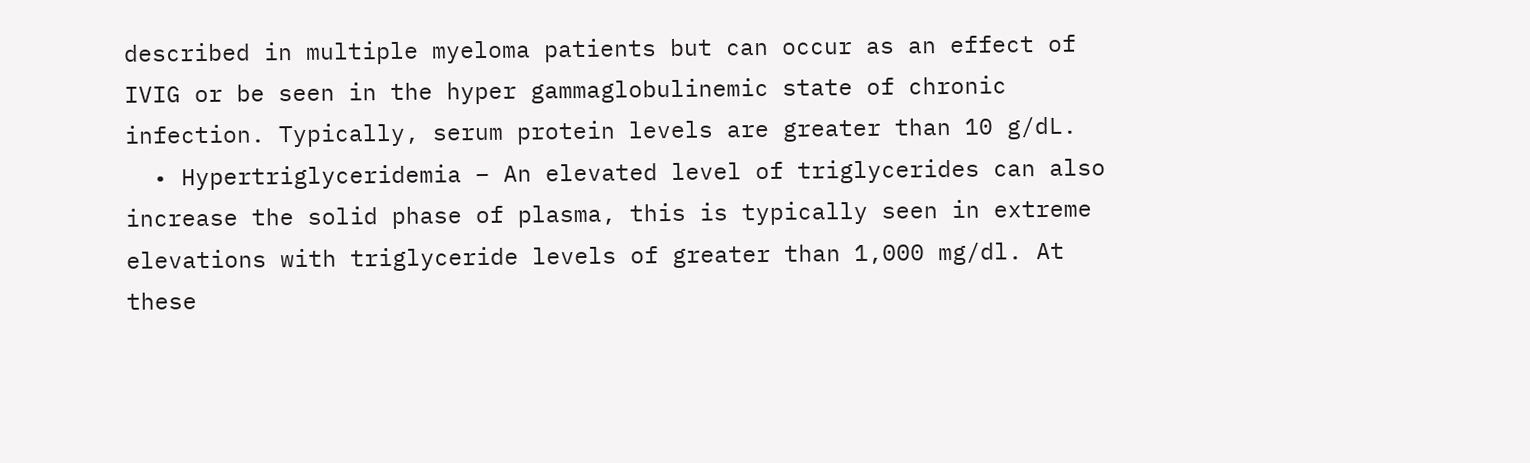described in multiple myeloma patients but can occur as an effect of IVIG or be seen in the hyper gammaglobulinemic state of chronic infection. Typically, serum protein levels are greater than 10 g/dL.
  • Hypertriglyceridemia – An elevated level of triglycerides can also increase the solid phase of plasma, this is typically seen in extreme elevations with triglyceride levels of greater than 1,000 mg/dl. At these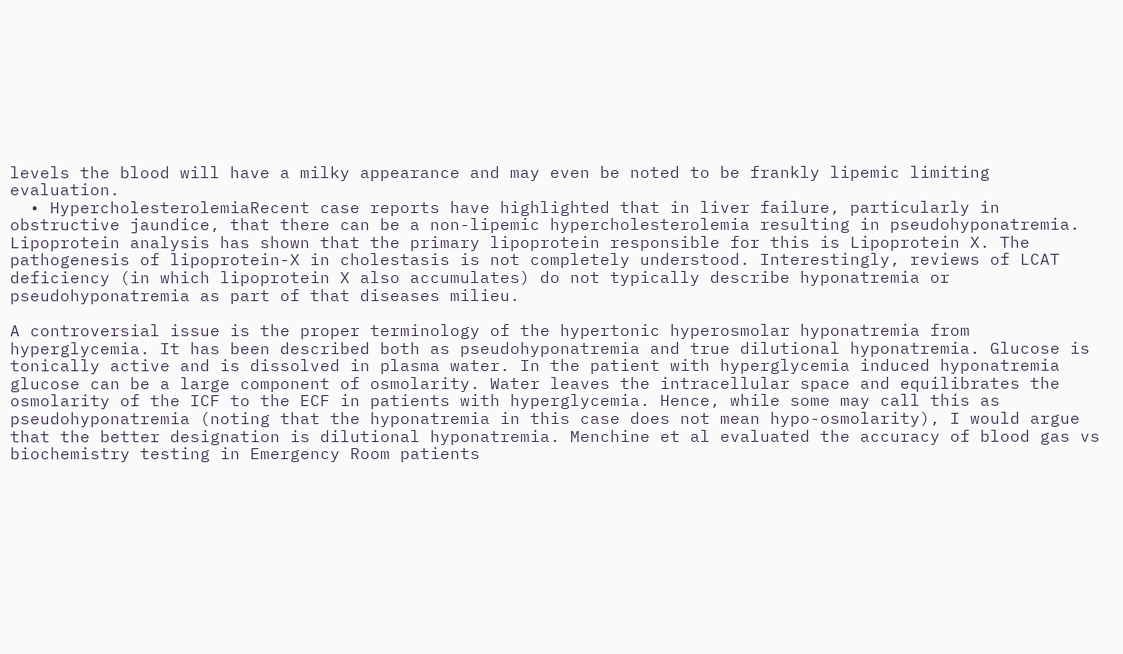levels the blood will have a milky appearance and may even be noted to be frankly lipemic limiting evaluation.
  • HypercholesterolemiaRecent case reports have highlighted that in liver failure, particularly in obstructive jaundice, that there can be a non-lipemic hypercholesterolemia resulting in pseudohyponatremia. Lipoprotein analysis has shown that the primary lipoprotein responsible for this is Lipoprotein X. The pathogenesis of lipoprotein-X in cholestasis is not completely understood. Interestingly, reviews of LCAT deficiency (in which lipoprotein X also accumulates) do not typically describe hyponatremia or pseudohyponatremia as part of that diseases milieu.

A controversial issue is the proper terminology of the hypertonic hyperosmolar hyponatremia from hyperglycemia. It has been described both as pseudohyponatremia and true dilutional hyponatremia. Glucose is tonically active and is dissolved in plasma water. In the patient with hyperglycemia induced hyponatremia glucose can be a large component of osmolarity. Water leaves the intracellular space and equilibrates the osmolarity of the ICF to the ECF in patients with hyperglycemia. Hence, while some may call this as pseudohyponatremia (noting that the hyponatremia in this case does not mean hypo-osmolarity), I would argue that the better designation is dilutional hyponatremia. Menchine et al evaluated the accuracy of blood gas vs biochemistry testing in Emergency Room patients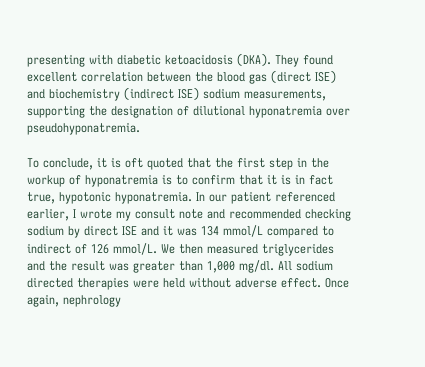presenting with diabetic ketoacidosis (DKA). They found excellent correlation between the blood gas (direct ISE) and biochemistry (indirect ISE) sodium measurements, supporting the designation of dilutional hyponatremia over pseudohyponatremia.

To conclude, it is oft quoted that the first step in the workup of hyponatremia is to confirm that it is in fact true, hypotonic hyponatremia. In our patient referenced earlier, I wrote my consult note and recommended checking sodium by direct ISE and it was 134 mmol/L compared to indirect of 126 mmol/L. We then measured triglycerides and the result was greater than 1,000 mg/dl. All sodium directed therapies were held without adverse effect. Once again, nephrology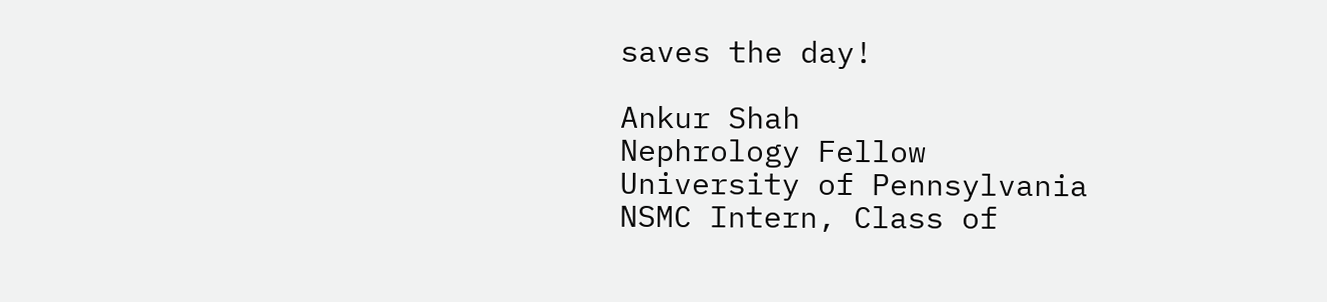saves the day!

Ankur Shah
Nephrology Fellow
University of Pennsylvania
NSMC Intern, Class of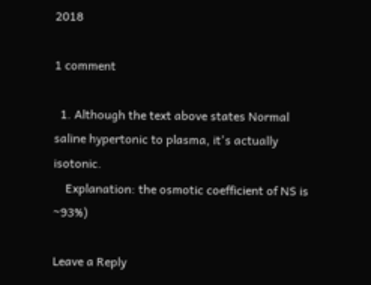2018

1 comment

  1. Although the text above states Normal saline hypertonic to plasma, it's actually isotonic.
    Explanation: the osmotic coefficient of NS is ~93%)

Leave a Reply